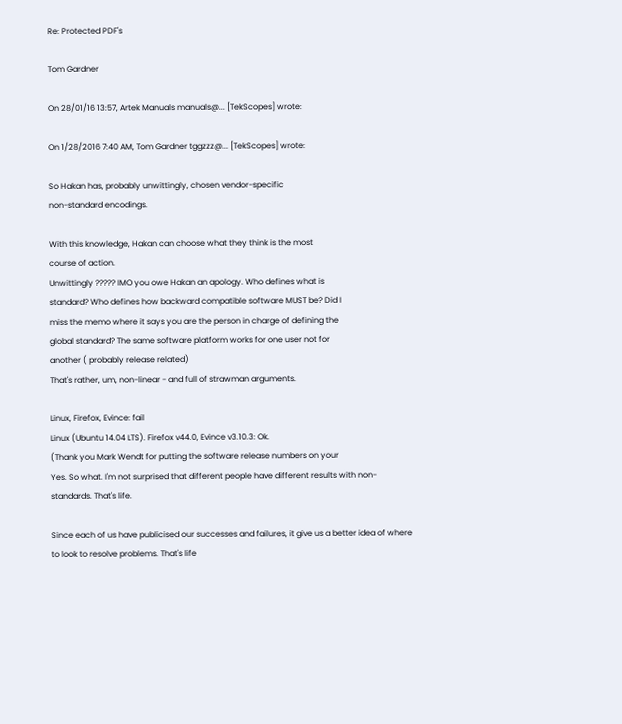Re: Protected PDF's

Tom Gardner

On 28/01/16 13:57, Artek Manuals manuals@... [TekScopes] wrote:

On 1/28/2016 7:40 AM, Tom Gardner tggzzz@... [TekScopes] wrote:

So Hakan has, probably unwittingly, chosen vendor-specific
non-standard encodings.

With this knowledge, Hakan can choose what they think is the most
course of action.
Unwittingly ????? IMO you owe Hakan an apology. Who defines what is
standard? Who defines how backward compatible software MUST be? Did I
miss the memo where it says you are the person in charge of defining the
global standard? The same software platform works for one user not for
another ( probably release related)
That's rather, um, non-linear - and full of strawman arguments.

Linux, Firefox, Evince: fail
Linux (Ubuntu 14.04 LTS). Firefox v44.0, Evince v3.10.3: Ok.
(Thank you Mark Wendt for putting the software release numbers on your
Yes. So what. I'm not surprised that different people have different results with non-standards. That's life.

Since each of us have publicised our successes and failures, it give us a better idea of where to look to resolve problems. That's life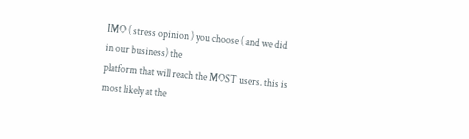IMO ( stress opinion ) you choose ( and we did in our business) the
platform that will reach the MOST users. this is most likely at the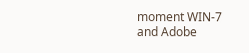moment WIN-7 and Adobe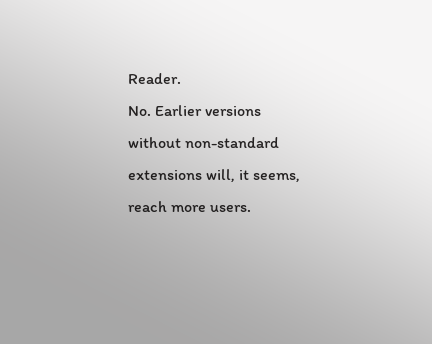Reader.
No. Earlier versions without non-standard extensions will, it seems, reach more users.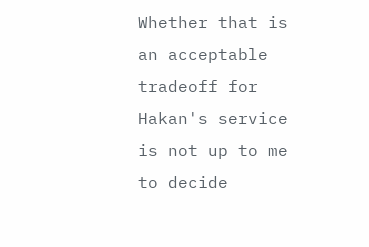Whether that is an acceptable tradeoff for Hakan's service is not up to me to decide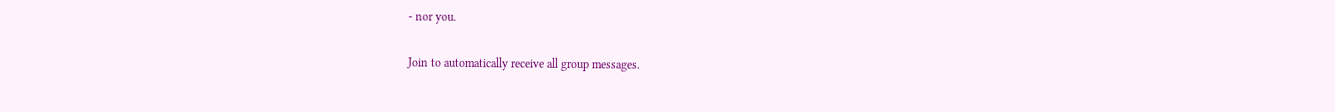- nor you.

Join to automatically receive all group messages.